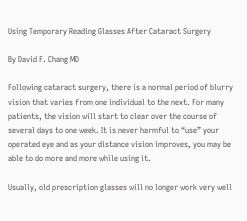Using Temporary Reading Glasses After Cataract Surgery

By David F. Chang MD

Following cataract surgery, there is a normal period of blurry vision that varies from one individual to the next. For many patients, the vision will start to clear over the course of several days to one week. It is never harmful to “use” your operated eye and as your distance vision improves, you may be able to do more and more while using it.

Usually, old prescription glasses will no longer work very well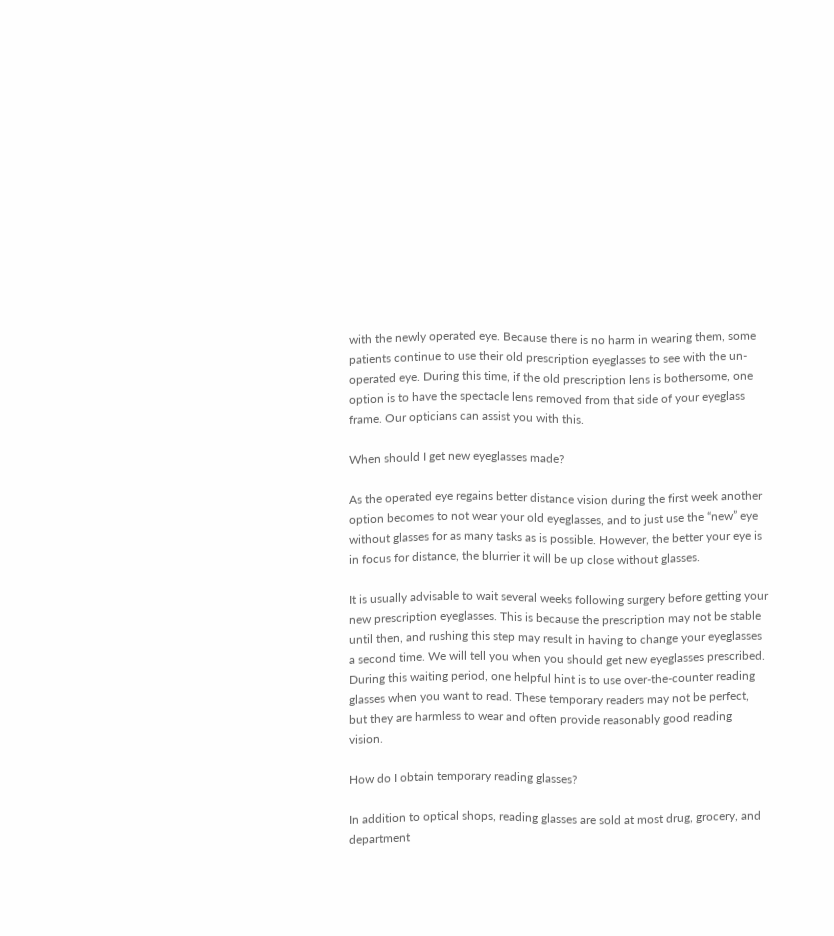with the newly operated eye. Because there is no harm in wearing them, some patients continue to use their old prescription eyeglasses to see with the un-operated eye. During this time, if the old prescription lens is bothersome, one option is to have the spectacle lens removed from that side of your eyeglass frame. Our opticians can assist you with this.

When should I get new eyeglasses made?

As the operated eye regains better distance vision during the first week another option becomes to not wear your old eyeglasses, and to just use the “new” eye without glasses for as many tasks as is possible. However, the better your eye is in focus for distance, the blurrier it will be up close without glasses.

It is usually advisable to wait several weeks following surgery before getting your new prescription eyeglasses. This is because the prescription may not be stable until then, and rushing this step may result in having to change your eyeglasses a second time. We will tell you when you should get new eyeglasses prescribed. During this waiting period, one helpful hint is to use over-the-counter reading glasses when you want to read. These temporary readers may not be perfect, but they are harmless to wear and often provide reasonably good reading vision.

How do I obtain temporary reading glasses?

In addition to optical shops, reading glasses are sold at most drug, grocery, and department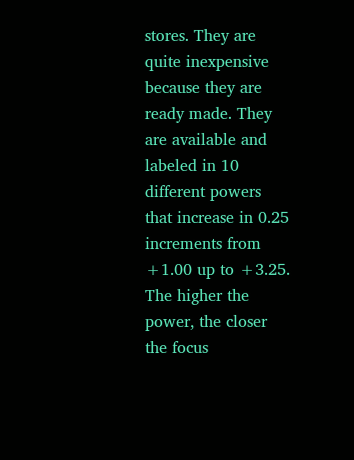stores. They are quite inexpensive because they are ready made. They are available and labeled in 10 different powers that increase in 0.25 increments from +1.00 up to +3.25. The higher the power, the closer the focus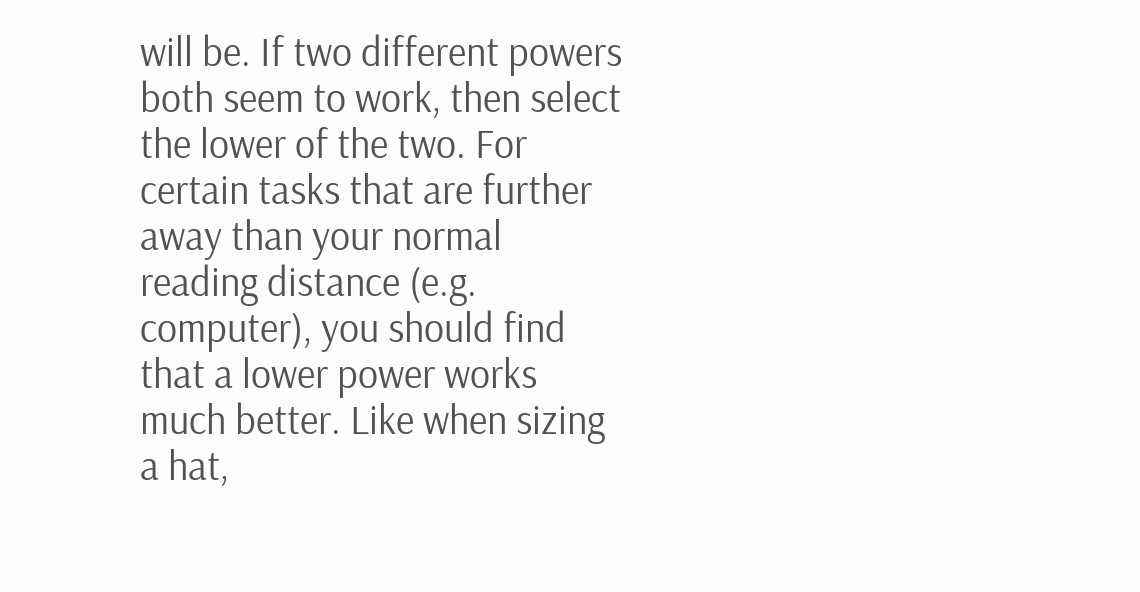will be. If two different powers both seem to work, then select the lower of the two. For certain tasks that are further away than your normal reading distance (e.g. computer), you should find that a lower power works much better. Like when sizing a hat,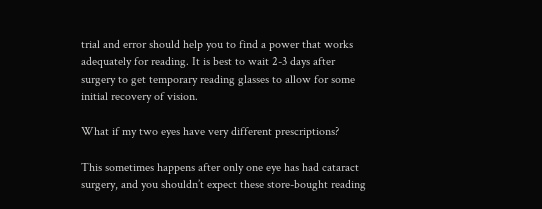trial and error should help you to find a power that works adequately for reading. It is best to wait 2-3 days after surgery to get temporary reading glasses to allow for some initial recovery of vision.

What if my two eyes have very different prescriptions?

This sometimes happens after only one eye has had cataract surgery, and you shouldn’t expect these store-bought reading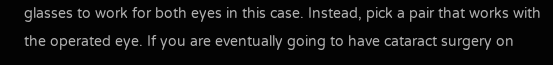glasses to work for both eyes in this case. Instead, pick a pair that works with the operated eye. If you are eventually going to have cataract surgery on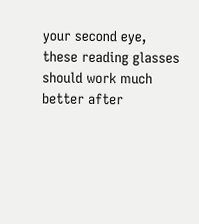your second eye, these reading glasses should work much better after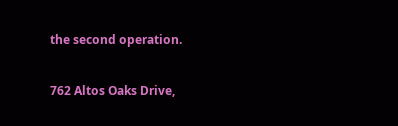the second operation.

762 Altos Oaks Drive,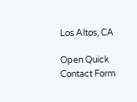Los Altos, CA

Open Quick Contact Form